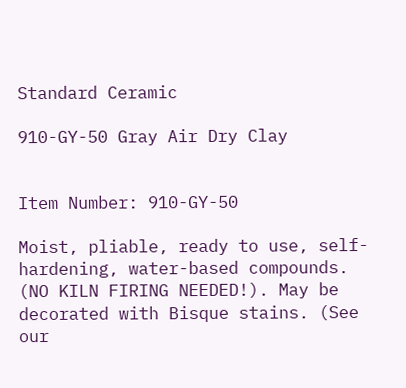Standard Ceramic

910-GY-50 Gray Air Dry Clay


Item Number: 910-GY-50

Moist, pliable, ready to use, self-hardening, water-based compounds. (NO KILN FIRING NEEDED!). May be decorated with Bisque stains. (See our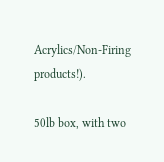Acrylics/Non-Firing products!).

50lb box, with two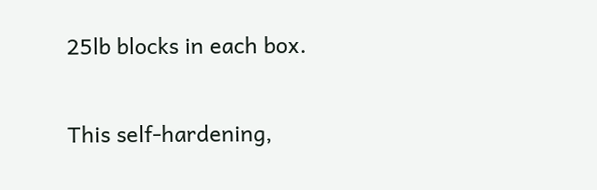25lb blocks in each box.

This self-hardening,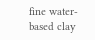fine water-based clay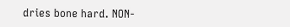dries bone hard. NON-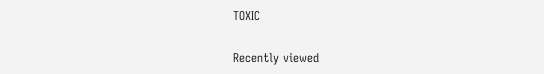TOXIC

Recently viewed